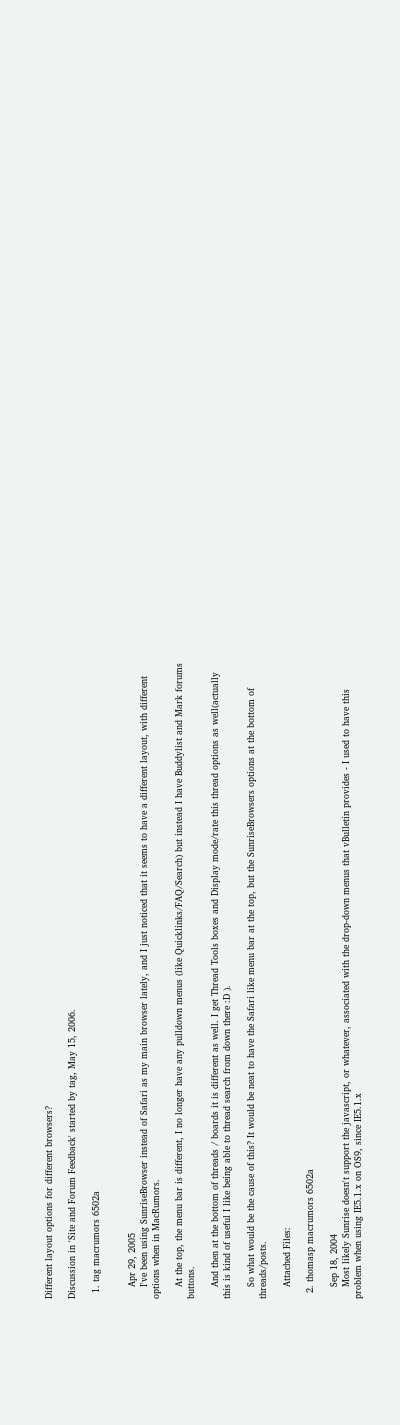Different layout options for different browsers?

Discussion in 'Site and Forum Feedback' started by tag, May 15, 2006.

  1. tag macrumors 6502a


    Apr 29, 2005
    I've been using SunriseBrowser instead of Safari as my main browser lately, and I just noticed that it seems to have a different layout, with different options when in MacRumors.

    At the top, the menu bar is different, I no longer have any pulldown menus (like Quicklinks/FAQ/Search) but instead I have Buddylist and Mark forums buttons.

    And then at the bottom of threads / boards it is different as well. I get Thread Tools boxes and Display mode/rate this thread options as well(actually this is kind of useful I like being able to thread search from down there :D ).

    So what would be the cause of this? It would be neat to have the Safari like menu bar at the top, but the SunriseBrowsers options at the bottom of threads/posts.

    Attached Files:

  2. thomasp macrumors 6502a

    Sep 18, 2004
    Most likely Sunrise doesn't support the javascript, or whatever, associated with the drop-down menus that vBulletin provides - I used to have this problem when using IE5.1.x on OS9, since IE5.1.x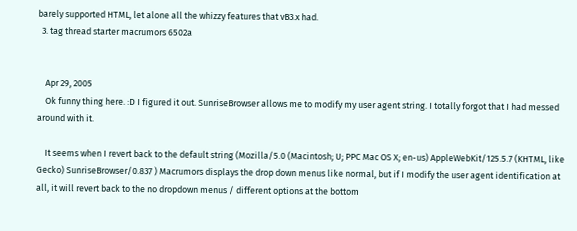barely supported HTML, let alone all the whizzy features that vB3.x had.
  3. tag thread starter macrumors 6502a


    Apr 29, 2005
    Ok funny thing here. :D I figured it out. SunriseBrowser allows me to modify my user agent string. I totally forgot that I had messed around with it.

    It seems when I revert back to the default string (Mozilla/5.0 (Macintosh; U; PPC Mac OS X; en-us) AppleWebKit/125.5.7 (KHTML, like Gecko) SunriseBrowser/0.837 ) Macrumors displays the drop down menus like normal, but if I modify the user agent identification at all, it will revert back to the no dropdown menus / different options at the bottom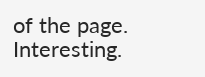of the page. Interesting.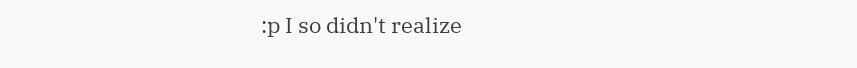:p I so didn't realize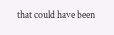that could have been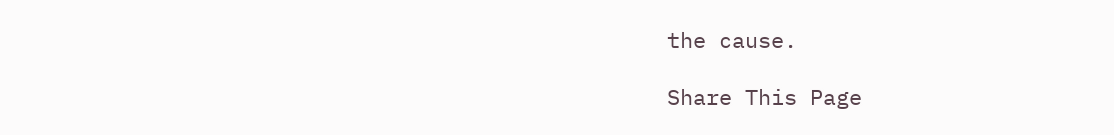the cause.

Share This Page